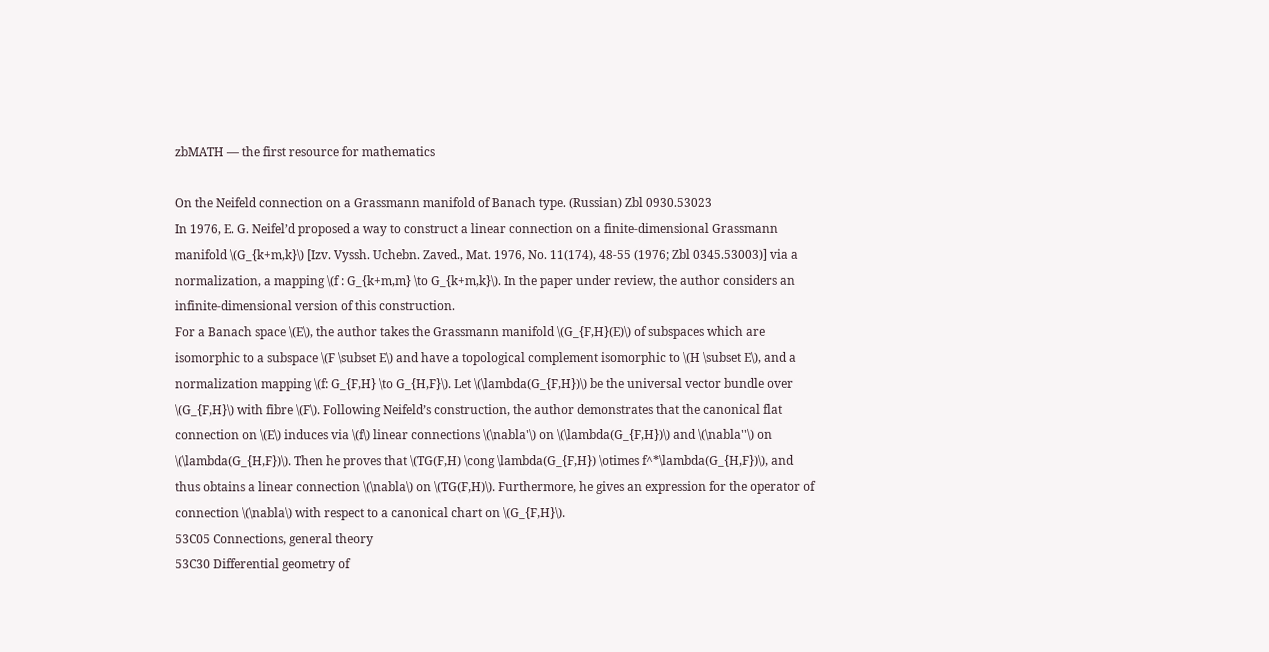zbMATH — the first resource for mathematics

On the Neifeld connection on a Grassmann manifold of Banach type. (Russian) Zbl 0930.53023
In 1976, E. G. Neifel’d proposed a way to construct a linear connection on a finite-dimensional Grassmann manifold \(G_{k+m,k}\) [Izv. Vyssh. Uchebn. Zaved., Mat. 1976, No. 11(174), 48-55 (1976; Zbl 0345.53003)] via a normalization, a mapping \(f : G_{k+m,m} \to G_{k+m,k}\). In the paper under review, the author considers an infinite-dimensional version of this construction.
For a Banach space \(E\), the author takes the Grassmann manifold \(G_{F,H}(E)\) of subspaces which are isomorphic to a subspace \(F \subset E\) and have a topological complement isomorphic to \(H \subset E\), and a normalization mapping \(f: G_{F,H} \to G_{H,F}\). Let \(\lambda(G_{F,H})\) be the universal vector bundle over \(G_{F,H}\) with fibre \(F\). Following Neifeld’s construction, the author demonstrates that the canonical flat connection on \(E\) induces via \(f\) linear connections \(\nabla'\) on \(\lambda(G_{F,H})\) and \(\nabla''\) on \(\lambda(G_{H,F})\). Then he proves that \(TG(F,H) \cong \lambda(G_{F,H}) \otimes f^*\lambda(G_{H,F})\), and thus obtains a linear connection \(\nabla\) on \(TG(F,H)\). Furthermore, he gives an expression for the operator of connection \(\nabla\) with respect to a canonical chart on \(G_{F,H}\).
53C05 Connections, general theory
53C30 Differential geometry of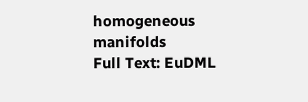homogeneous manifolds
Full Text: EuDML